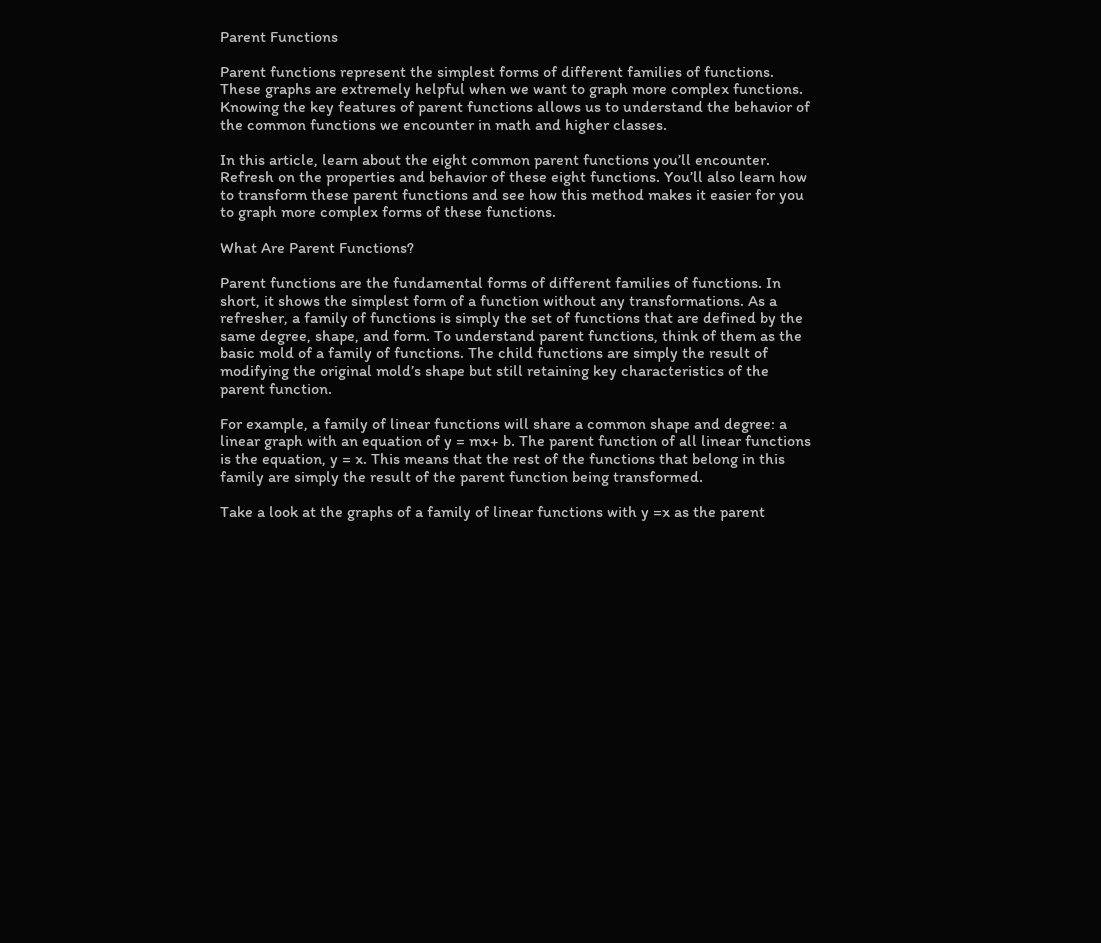Parent Functions

Parent functions represent the simplest forms of different families of functions. These graphs are extremely helpful when we want to graph more complex functions. Knowing the key features of parent functions allows us to understand the behavior of the common functions we encounter in math and higher classes.

In this article, learn about the eight common parent functions you’ll encounter. Refresh on the properties and behavior of these eight functions. You’ll also learn how to transform these parent functions and see how this method makes it easier for you to graph more complex forms of these functions.

What Are Parent Functions?

Parent functions are the fundamental forms of different families of functions. In short, it shows the simplest form of a function without any transformations. As a refresher, a family of functions is simply the set of functions that are defined by the same degree, shape, and form. To understand parent functions, think of them as the basic mold of a family of functions. The child functions are simply the result of modifying the original mold’s shape but still retaining key characteristics of the parent function.

For example, a family of linear functions will share a common shape and degree: a linear graph with an equation of y = mx+ b. The parent function of all linear functions is the equation, y = x. This means that the rest of the functions that belong in this family are simply the result of the parent function being transformed.

Take a look at the graphs of a family of linear functions with y =x as the parent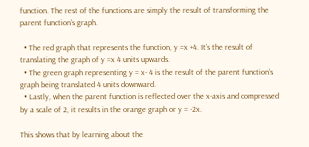function. The rest of the functions are simply the result of transforming the parent function’s graph.

  • The red graph that represents the function, y =x +4. It’s the result of translating the graph of y =x 4 units upwards.
  • The green graph representing y = x- 4 is the result of the parent function’s graph being translated 4 units downward.
  • Lastly, when the parent function is reflected over the x-axis and compressed by a scale of 2, it results in the orange graph or y = -2x.

This shows that by learning about the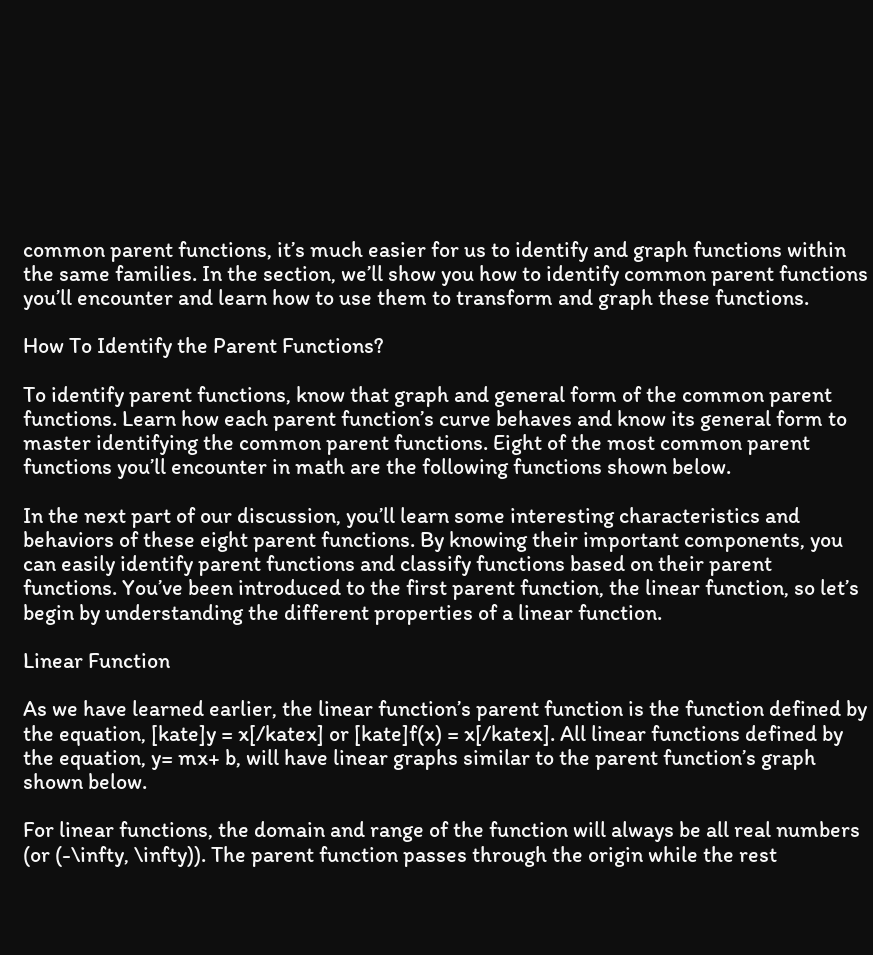common parent functions, it’s much easier for us to identify and graph functions within the same families. In the section, we’ll show you how to identify common parent functions you’ll encounter and learn how to use them to transform and graph these functions.

How To Identify the Parent Functions?

To identify parent functions, know that graph and general form of the common parent functions. Learn how each parent function’s curve behaves and know its general form to master identifying the common parent functions. Eight of the most common parent functions you’ll encounter in math are the following functions shown below.

In the next part of our discussion, you’ll learn some interesting characteristics and behaviors of these eight parent functions. By knowing their important components, you can easily identify parent functions and classify functions based on their parent functions. You’ve been introduced to the first parent function, the linear function, so let’s begin by understanding the different properties of a linear function.

Linear Function

As we have learned earlier, the linear function’s parent function is the function defined by the equation, [kate]y = x[/katex] or [kate]f(x) = x[/katex]. All linear functions defined by the equation, y= mx+ b, will have linear graphs similar to the parent function’s graph shown below.

For linear functions, the domain and range of the function will always be all real numbers (or (-\infty, \infty)). The parent function passes through the origin while the rest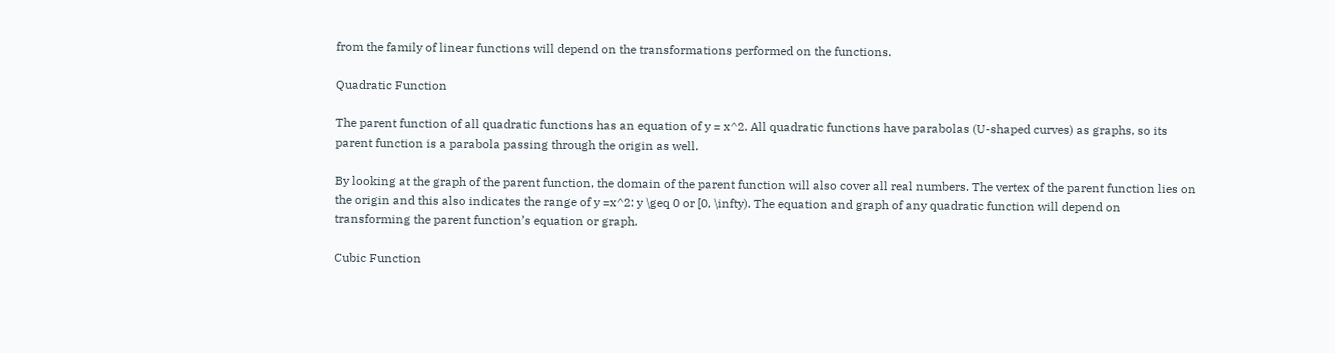from the family of linear functions will depend on the transformations performed on the functions.

Quadratic Function

The parent function of all quadratic functions has an equation of y = x^2. All quadratic functions have parabolas (U-shaped curves) as graphs, so its parent function is a parabola passing through the origin as well.

By looking at the graph of the parent function, the domain of the parent function will also cover all real numbers. The vertex of the parent function lies on the origin and this also indicates the range of y =x^2: y \geq 0 or [0, \infty). The equation and graph of any quadratic function will depend on transforming the parent function’s equation or graph.

Cubic Function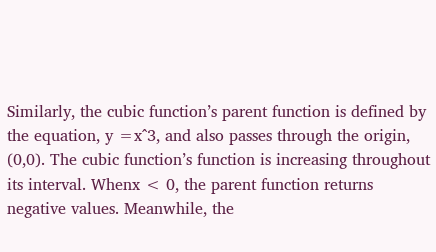Similarly, the cubic function’s parent function is defined by the equation, y =x^3, and also passes through the origin, (0,0). The cubic function’s function is increasing throughout its interval. Whenx < 0, the parent function returns negative values. Meanwhile, the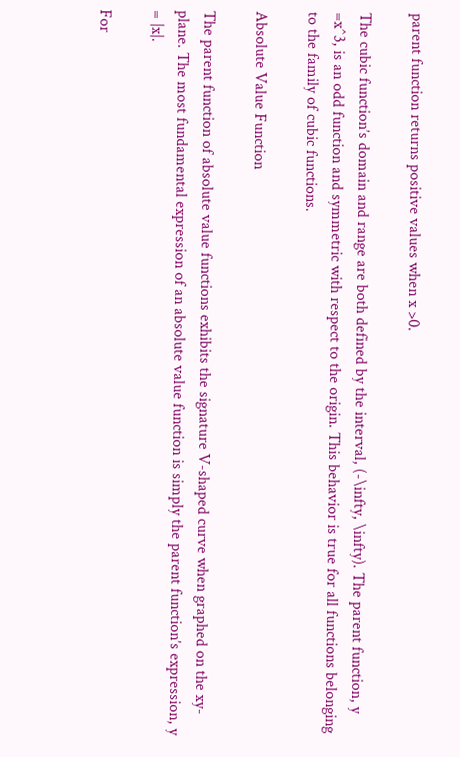parent function returns positive values when x >0.

The cubic function’s domain and range are both defined by the interval, (-\infty, \infty). The parent function, y =x^3, is an odd function and symmetric with respect to the origin. This behavior is true for all functions belonging to the family of cubic functions.

Absolute Value Function

The parent function of absolute value functions exhibits the signature V-shaped curve when graphed on the xy-plane. The most fundamental expression of an absolute value function is simply the parent function’s expression, y = |x|.

For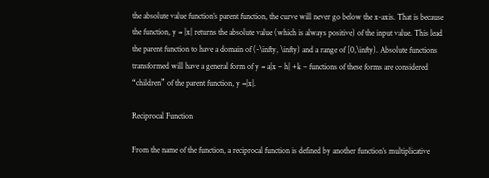the absolute value function’s parent function, the curve will never go below the x-axis. That is because the function, y = |x| returns the absolute value (which is always positive) of the input value. This lead the parent function to have a domain of (-\infty, \infty) and a range of [0,\infty). Absolute functions transformed will have a general form of y = a|x – h| +k – functions of these forms are considered “children” of the parent function, y =|x|.

Reciprocal Function

From the name of the function, a reciprocal function is defined by another function’s multiplicative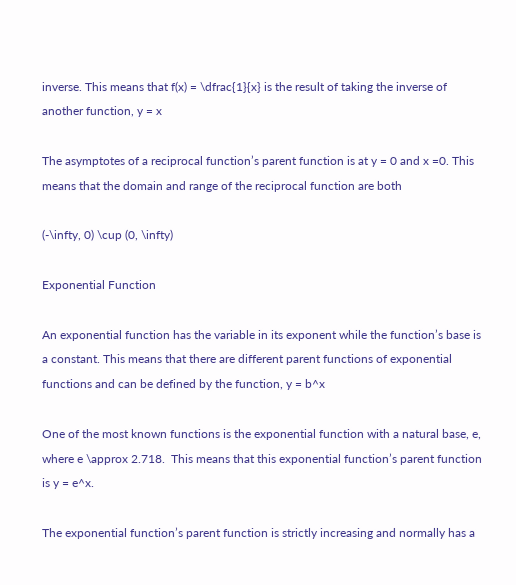inverse. This means that f(x) = \dfrac{1}{x} is the result of taking the inverse of another function, y = x

The asymptotes of a reciprocal function’s parent function is at y = 0 and x =0. This means that the domain and range of the reciprocal function are both

(-\infty, 0) \cup (0, \infty)

Exponential Function

An exponential function has the variable in its exponent while the function’s base is a constant. This means that there are different parent functions of exponential functions and can be defined by the function, y = b^x

One of the most known functions is the exponential function with a natural base, e, where e \approx 2.718.  This means that this exponential function’s parent function is y = e^x.

The exponential function’s parent function is strictly increasing and normally has a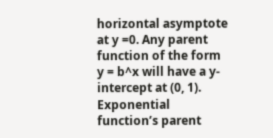horizontal asymptote at y =0. Any parent function of the form y = b^x will have a y-intercept at (0, 1). Exponential function’s parent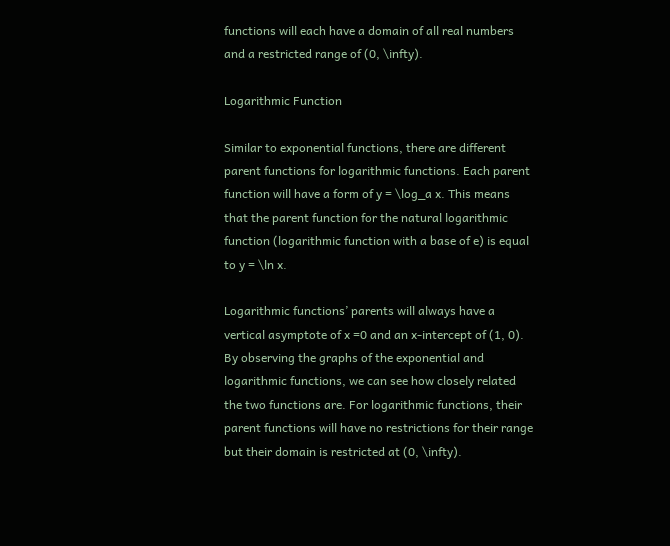functions will each have a domain of all real numbers and a restricted range of (0, \infty).

Logarithmic Function

Similar to exponential functions, there are different parent functions for logarithmic functions. Each parent function will have a form of y = \log_a x. This means that the parent function for the natural logarithmic function (logarithmic function with a base of e) is equal to y = \ln x.

Logarithmic functions’ parents will always have a vertical asymptote of x =0 and an x-intercept of (1, 0). By observing the graphs of the exponential and logarithmic functions, we can see how closely related the two functions are. For logarithmic functions, their parent functions will have no restrictions for their range but their domain is restricted at (0, \infty).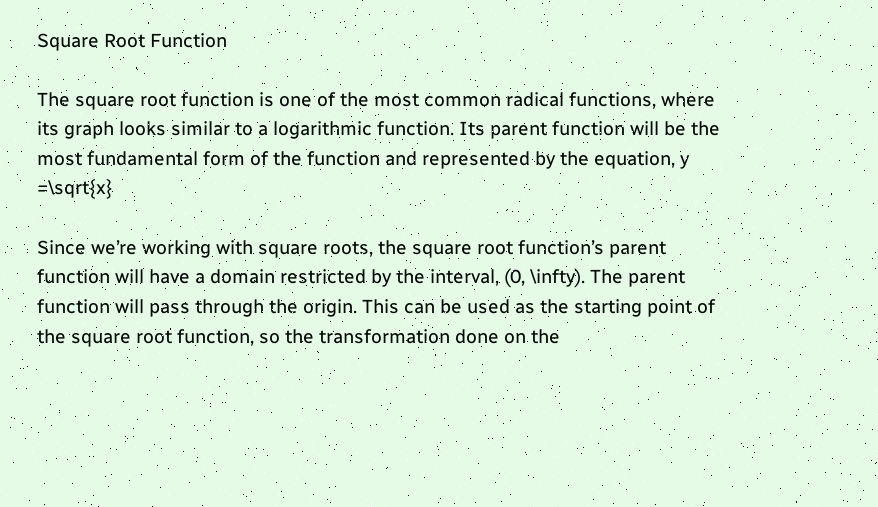Square Root Function

The square root function is one of the most common radical functions, where its graph looks similar to a logarithmic function. Its parent function will be the most fundamental form of the function and represented by the equation, y =\sqrt{x}

Since we’re working with square roots, the square root function’s parent function will have a domain restricted by the interval, (0, \infty). The parent function will pass through the origin. This can be used as the starting point of the square root function, so the transformation done on the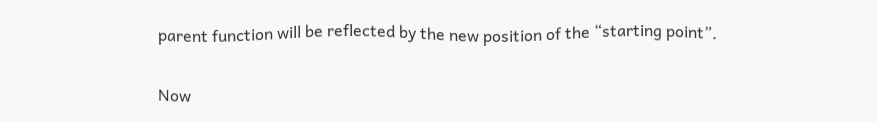parent function will be reflected by the new position of the “starting point”.

Now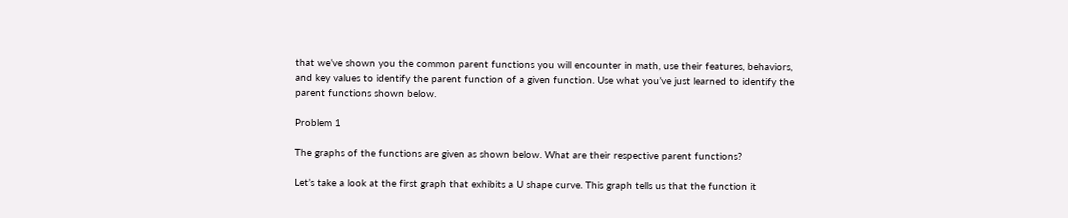that we’ve shown you the common parent functions you will encounter in math, use their features, behaviors, and key values to identify the parent function of a given function. Use what you’ve just learned to identify the parent functions shown below.

Problem 1

The graphs of the functions are given as shown below. What are their respective parent functions?

Let’s take a look at the first graph that exhibits a U shape curve. This graph tells us that the function it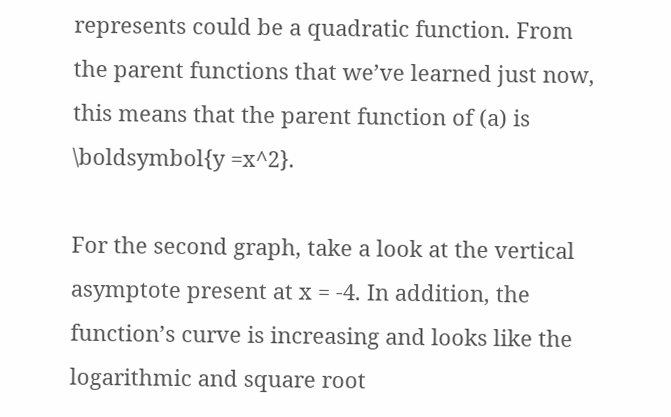represents could be a quadratic function. From the parent functions that we’ve learned just now, this means that the parent function of (a) is \boldsymbol{y =x^2}.

For the second graph, take a look at the vertical asymptote present at x = -4. In addition, the function’s curve is increasing and looks like the logarithmic and square root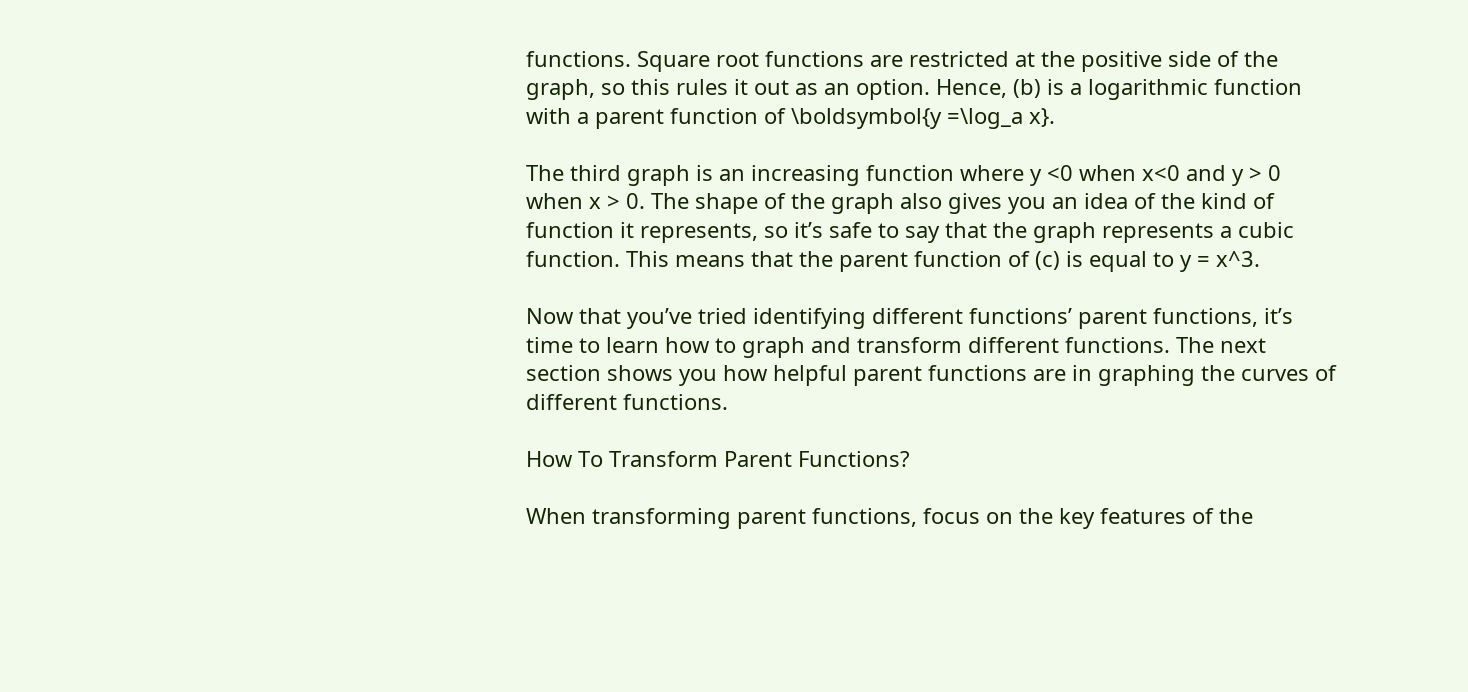functions. Square root functions are restricted at the positive side of the graph, so this rules it out as an option. Hence, (b) is a logarithmic function with a parent function of \boldsymbol{y =\log_a x}.

The third graph is an increasing function where y <0 when x<0 and y > 0 when x > 0. The shape of the graph also gives you an idea of the kind of function it represents, so it’s safe to say that the graph represents a cubic function. This means that the parent function of (c) is equal to y = x^3.

Now that you’ve tried identifying different functions’ parent functions, it’s time to learn how to graph and transform different functions. The next section shows you how helpful parent functions are in graphing the curves of different functions.

How To Transform Parent Functions?

When transforming parent functions, focus on the key features of the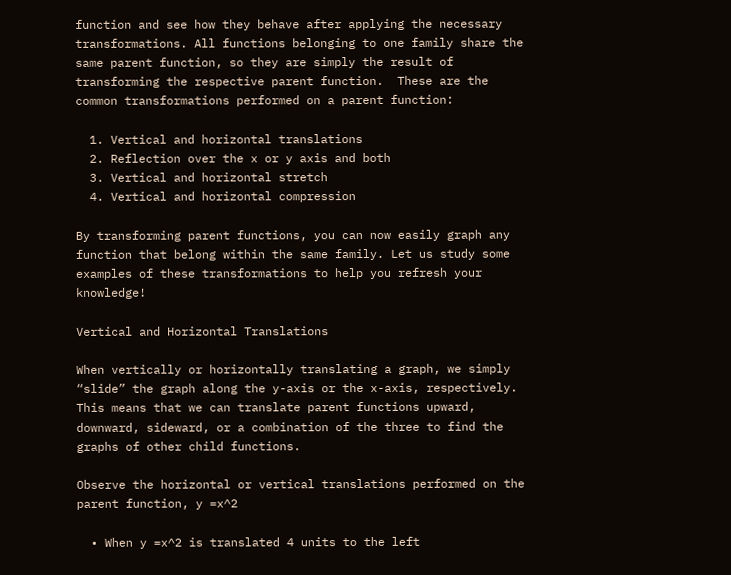function and see how they behave after applying the necessary transformations. All functions belonging to one family share the same parent function, so they are simply the result of transforming the respective parent function.  These are the common transformations performed on a parent function:

  1. Vertical and horizontal translations
  2. Reflection over the x or y axis and both
  3. Vertical and horizontal stretch
  4. Vertical and horizontal compression

By transforming parent functions, you can now easily graph any function that belong within the same family. Let us study some examples of these transformations to help you refresh your knowledge!

Vertical and Horizontal Translations

When vertically or horizontally translating a graph, we simply “slide” the graph along the y-axis or the x-axis, respectively. This means that we can translate parent functions upward, downward, sideward, or a combination of the three to find the graphs of other child functions.

Observe the horizontal or vertical translations performed on the parent function, y =x^2

  • When y =x^2 is translated 4 units to the left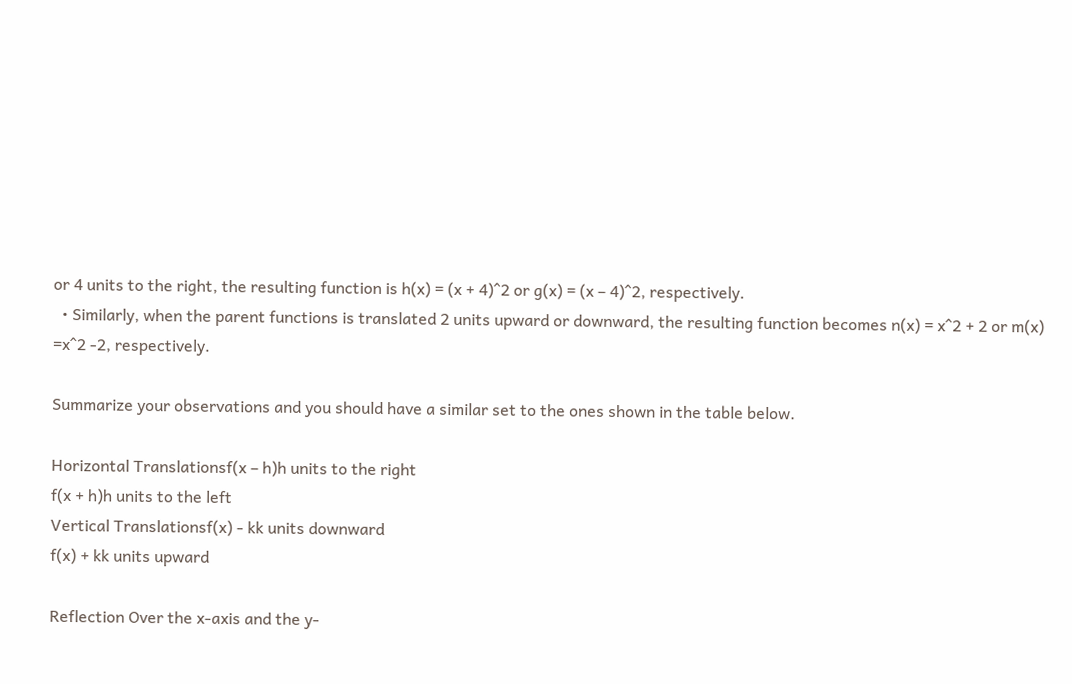or 4 units to the right, the resulting function is h(x) = (x + 4)^2 or g(x) = (x – 4)^2, respectively.
  • Similarly, when the parent functions is translated 2 units upward or downward, the resulting function becomes n(x) = x^2 + 2 or m(x) =x^2 -2, respectively.

Summarize your observations and you should have a similar set to the ones shown in the table below.

Horizontal Translationsf(x – h)h units to the right
f(x + h)h units to the left
Vertical Translationsf(x) - kk units downward
f(x) + kk units upward

Reflection Over the x-axis and the y-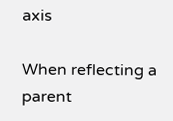axis

When reflecting a parent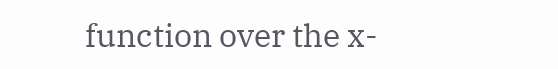function over the x-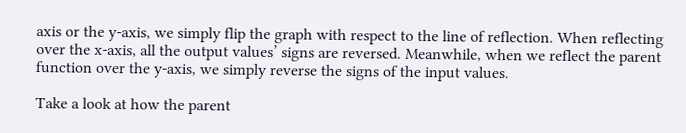axis or the y-axis, we simply flip the graph with respect to the line of reflection. When reflecting over the x-axis, all the output values’ signs are reversed. Meanwhile, when we reflect the parent function over the y-axis, we simply reverse the signs of the input values.

Take a look at how the parent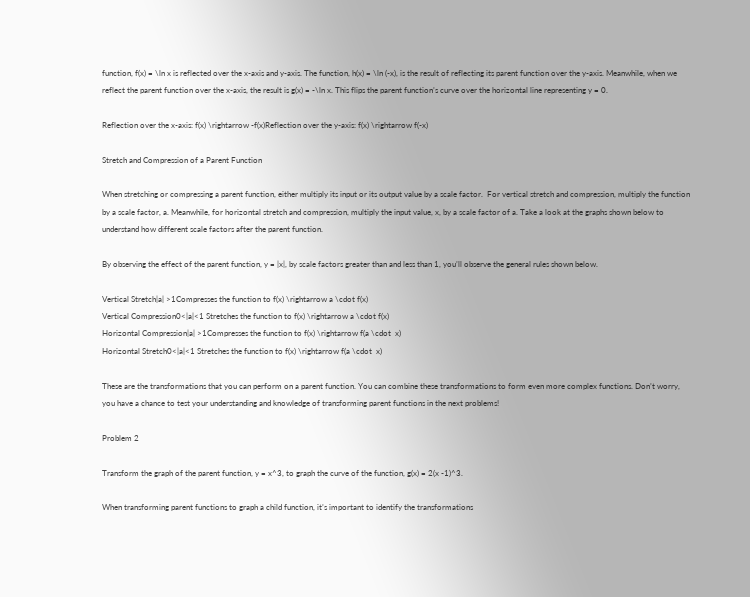function, f(x) = \ln x is reflected over the x-axis and y-axis. The function, h(x) = \ln (-x), is the result of reflecting its parent function over the y-axis. Meanwhile, when we reflect the parent function over the x-axis, the result is g(x) = -\ln x. This flips the parent function’s curve over the horizontal line representing y = 0.

Reflection over the x-axis: f(x) \rightarrow -f(x)Reflection over the y-axis: f(x) \rightarrow f(-x)

Stretch and Compression of a Parent Function

When stretching or compressing a parent function, either multiply its input or its output value by a scale factor.  For vertical stretch and compression, multiply the function by a scale factor, a. Meanwhile, for horizontal stretch and compression, multiply the input value, x, by a scale factor of a. Take a look at the graphs shown below to understand how different scale factors after the parent function.

By observing the effect of the parent function, y = |x|, by scale factors greater than and less than 1, you’ll observe the general rules shown below.

Vertical Stretch|a| >1Compresses the function to f(x) \rightarrow a \cdot f(x)
Vertical Compression0<|a|<1 Stretches the function to f(x) \rightarrow a \cdot f(x)
Horizontal Compression|a| >1Compresses the function to f(x) \rightarrow f(a \cdot  x)
Horizontal Stretch0<|a|<1 Stretches the function to f(x) \rightarrow f(a \cdot  x)

These are the transformations that you can perform on a parent function. You can combine these transformations to form even more complex functions. Don’t worry, you have a chance to test your understanding and knowledge of transforming parent functions in the next problems!

Problem 2

Transform the graph of the parent function, y = x^3, to graph the curve of the function, g(x) = 2(x -1)^3.

When transforming parent functions to graph a child function, it’s important to identify the transformations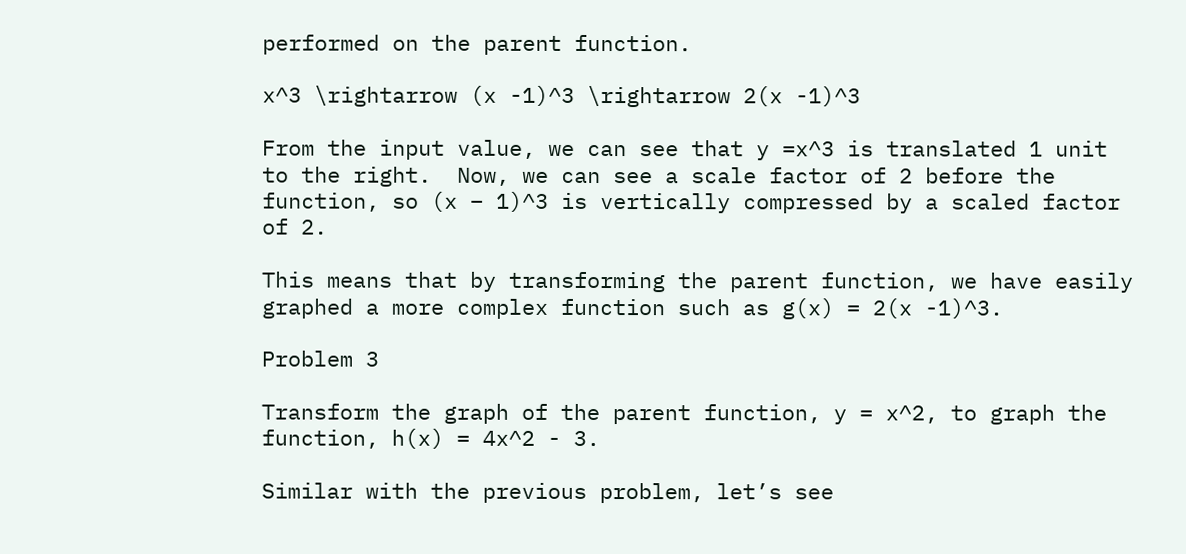performed on the parent function.

x^3 \rightarrow (x -1)^3 \rightarrow 2(x -1)^3

From the input value, we can see that y =x^3 is translated 1 unit to the right.  Now, we can see a scale factor of 2 before the function, so (x – 1)^3 is vertically compressed by a scaled factor of 2.

This means that by transforming the parent function, we have easily graphed a more complex function such as g(x) = 2(x -1)^3.

Problem 3

Transform the graph of the parent function, y = x^2, to graph the function, h(x) = 4x^2 - 3.

Similar with the previous problem, let’s see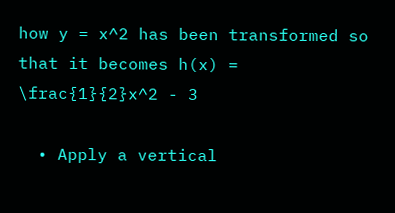how y = x^2 has been transformed so that it becomes h(x) = \frac{1}{2}x^2 - 3

  • Apply a vertical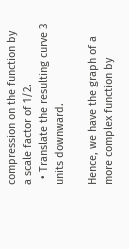compression on the function by a scale factor of 1/2.
  • Translate the resulting curve 3 units downward.

Hence, we have the graph of a more complex function by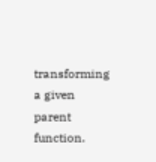transforming a given parent function.